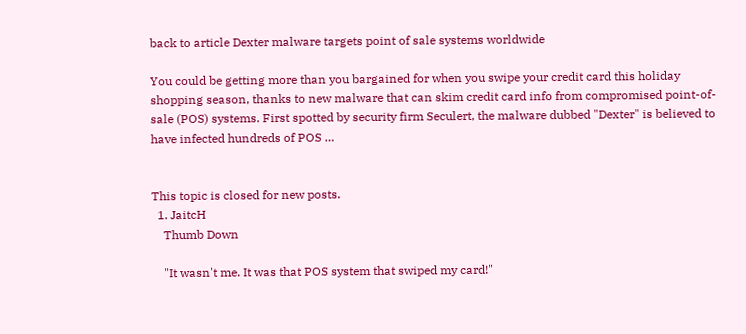back to article Dexter malware targets point of sale systems worldwide

You could be getting more than you bargained for when you swipe your credit card this holiday shopping season, thanks to new malware that can skim credit card info from compromised point-of-sale (POS) systems. First spotted by security firm Seculert, the malware dubbed "Dexter" is believed to have infected hundreds of POS …


This topic is closed for new posts.
  1. JaitcH
    Thumb Down

    "It wasn't me. It was that POS system that swiped my card!"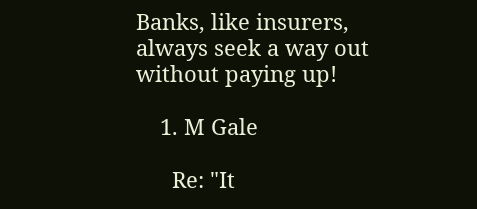Banks, like insurers, always seek a way out without paying up!

    1. M Gale

      Re: "It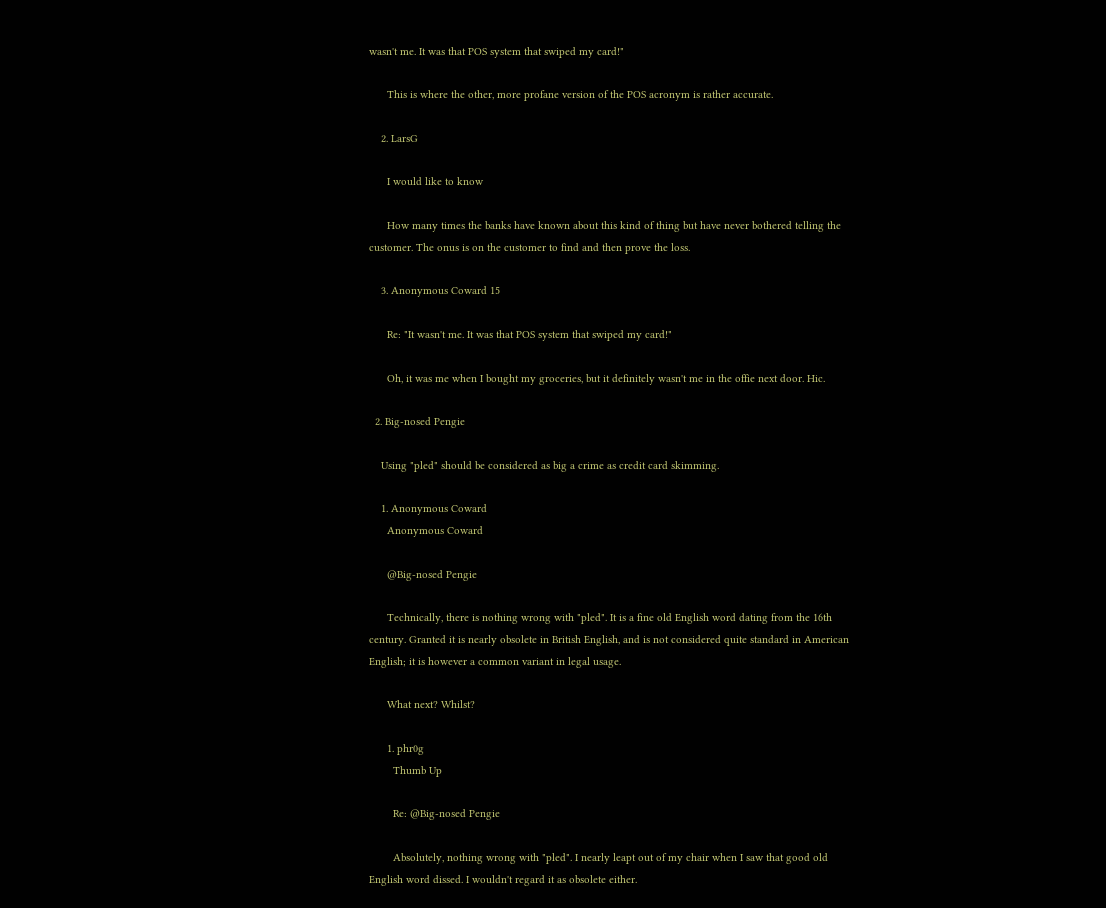wasn't me. It was that POS system that swiped my card!"

      This is where the other, more profane version of the POS acronym is rather accurate.

    2. LarsG

      I would like to know

      How many times the banks have known about this kind of thing but have never bothered telling the customer. The onus is on the customer to find and then prove the loss.

    3. Anonymous Coward 15

      Re: "It wasn't me. It was that POS system that swiped my card!"

      Oh, it was me when I bought my groceries, but it definitely wasn't me in the offie next door. Hic.

  2. Big-nosed Pengie

    Using "pled" should be considered as big a crime as credit card skimming.

    1. Anonymous Coward
      Anonymous Coward

      @Big-nosed Pengie

      Technically, there is nothing wrong with "pled". It is a fine old English word dating from the 16th century. Granted it is nearly obsolete in British English, and is not considered quite standard in American English; it is however a common variant in legal usage.

      What next? Whilst?

      1. phr0g
        Thumb Up

        Re: @Big-nosed Pengie

        Absolutely, nothing wrong with "pled". I nearly leapt out of my chair when I saw that good old English word dissed. I wouldn't regard it as obsolete either.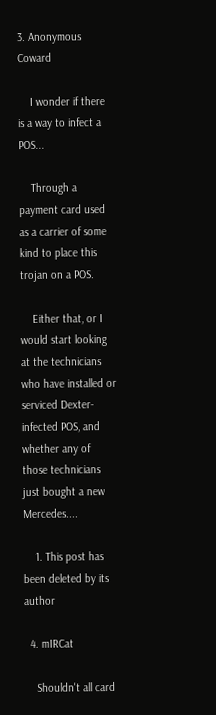3. Anonymous Coward

    I wonder if there is a way to infect a POS...

    Through a payment card used as a carrier of some kind to place this trojan on a POS.

    Either that, or I would start looking at the technicians who have installed or serviced Dexter-infected POS, and whether any of those technicians just bought a new Mercedes....

    1. This post has been deleted by its author

  4. mIRCat

    Shouldn't all card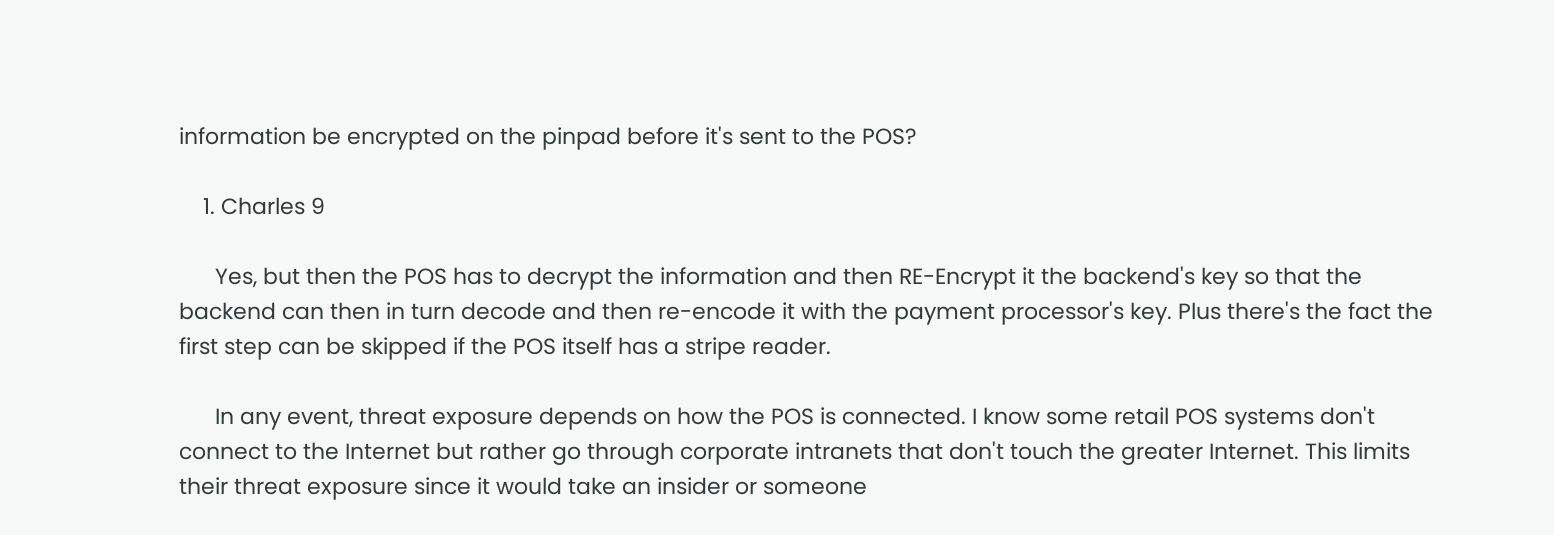information be encrypted on the pinpad before it's sent to the POS?

    1. Charles 9

      Yes, but then the POS has to decrypt the information and then RE-Encrypt it the backend's key so that the backend can then in turn decode and then re-encode it with the payment processor's key. Plus there's the fact the first step can be skipped if the POS itself has a stripe reader.

      In any event, threat exposure depends on how the POS is connected. I know some retail POS systems don't connect to the Internet but rather go through corporate intranets that don't touch the greater Internet. This limits their threat exposure since it would take an insider or someone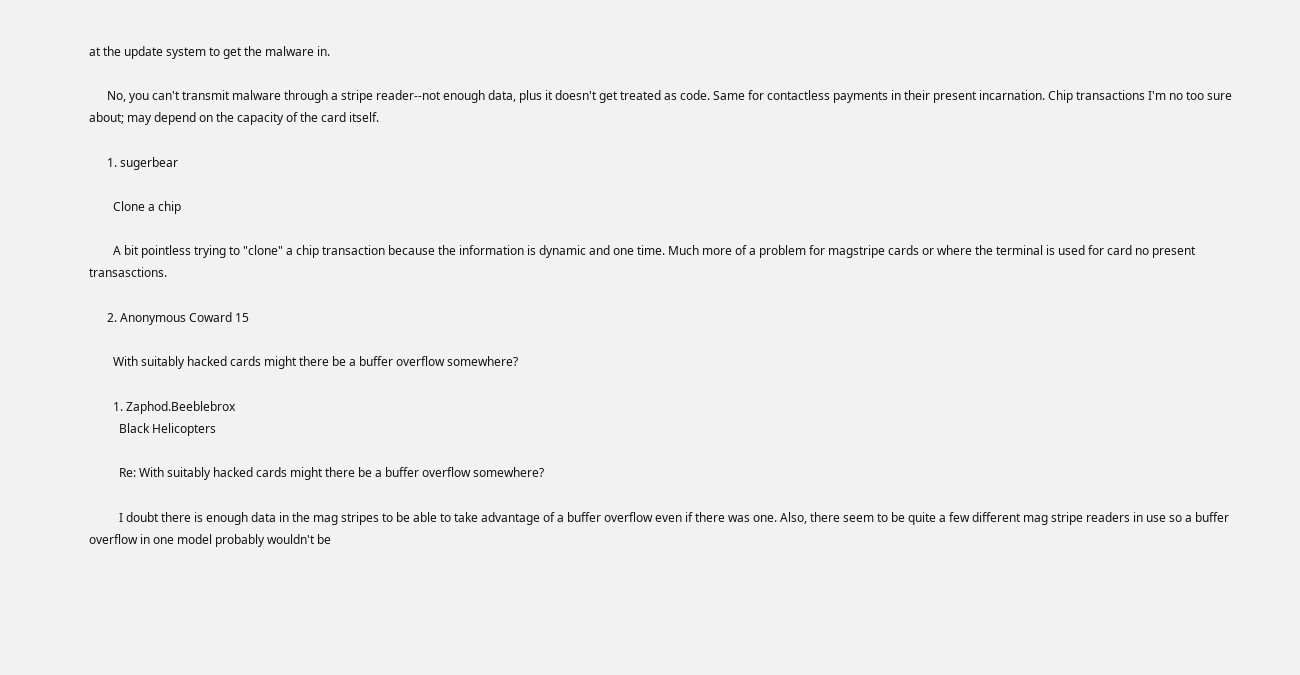at the update system to get the malware in.

      No, you can't transmit malware through a stripe reader--not enough data, plus it doesn't get treated as code. Same for contactless payments in their present incarnation. Chip transactions I'm no too sure about; may depend on the capacity of the card itself.

      1. sugerbear

        Clone a chip

        A bit pointless trying to "clone" a chip transaction because the information is dynamic and one time. Much more of a problem for magstripe cards or where the terminal is used for card no present transasctions.

      2. Anonymous Coward 15

        With suitably hacked cards might there be a buffer overflow somewhere?

        1. Zaphod.Beeblebrox
          Black Helicopters

          Re: With suitably hacked cards might there be a buffer overflow somewhere?

          I doubt there is enough data in the mag stripes to be able to take advantage of a buffer overflow even if there was one. Also, there seem to be quite a few different mag stripe readers in use so a buffer overflow in one model probably wouldn't be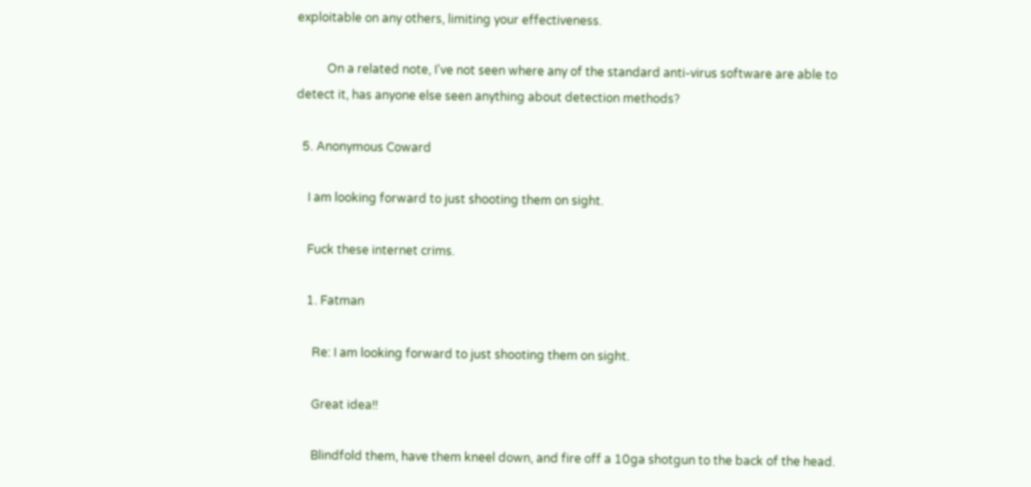exploitable on any others, limiting your effectiveness.

          On a related note, I've not seen where any of the standard anti-virus software are able to detect it, has anyone else seen anything about detection methods?

  5. Anonymous Coward

    I am looking forward to just shooting them on sight.

    Fuck these internet crims.

    1. Fatman

      Re: I am looking forward to just shooting them on sight.

      Great idea!!

      Blindfold them, have them kneel down, and fire off a 10ga shotgun to the back of the head.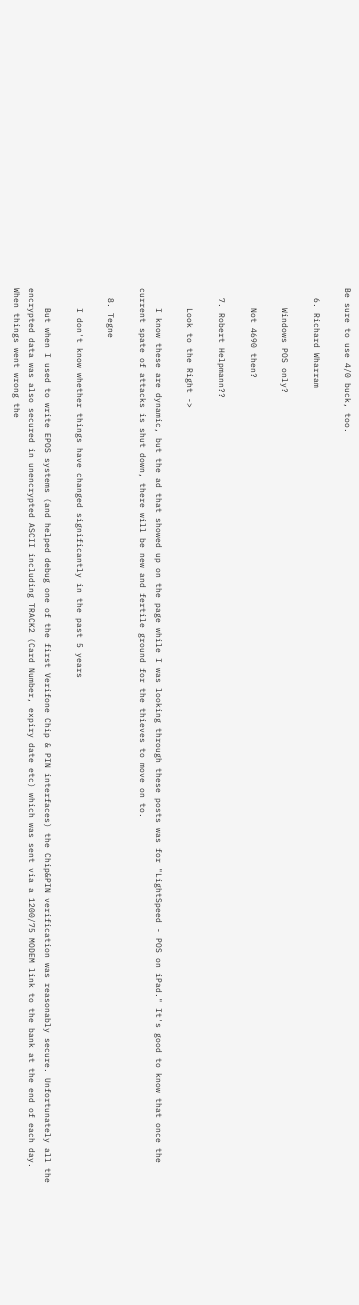Be sure to use 4/0 buck, too.

  6. Richard Wharram

    Windows POS only?

    Not 4690 then?

  7. Robert Helpmann??

    Look to the Right ->

    I know these are dynamic, but the ad that showed up on the page while I was looking through these posts was for "LightSpeed - POS on iPad." It's good to know that once the current spate of attacks is shut down, there will be new and fertile ground for the thieves to move on to.

  8. Tegne

    I don't know whether things have changed significantly in the past 5 years

    But when I used to write EPOS systems (and helped debug one of the first Verifone Chip & PIN interfaces) the Chip&PIN verification was reasonably secure. Unfortunately all the encrypted data was also secured in unencrypted ASCII including TRACK2 (Card Number, expiry date etc) which was sent via a 1200/75 MODEM link to the bank at the end of each day. When things went wrong the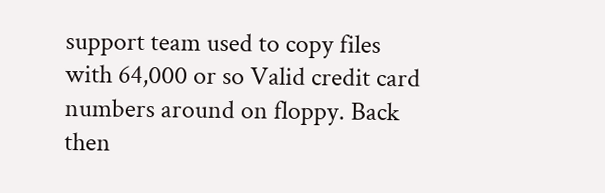support team used to copy files with 64,000 or so Valid credit card numbers around on floppy. Back then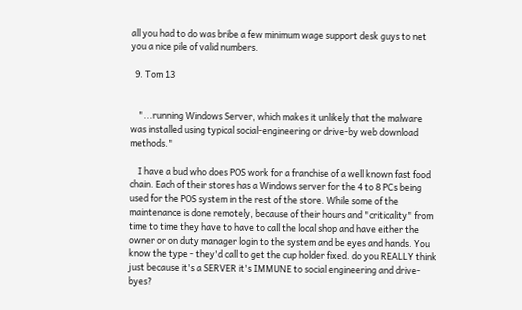all you had to do was bribe a few minimum wage support desk guys to net you a nice pile of valid numbers.

  9. Tom 13


    "...running Windows Server, which makes it unlikely that the malware was installed using typical social-engineering or drive-by web download methods."

    I have a bud who does POS work for a franchise of a well known fast food chain. Each of their stores has a Windows server for the 4 to 8 PCs being used for the POS system in the rest of the store. While some of the maintenance is done remotely, because of their hours and "criticality" from time to time they have to have to call the local shop and have either the owner or on duty manager login to the system and be eyes and hands. You know the type - they'd call to get the cup holder fixed. do you REALLY think just because it's a SERVER it's IMMUNE to social engineering and drive-byes?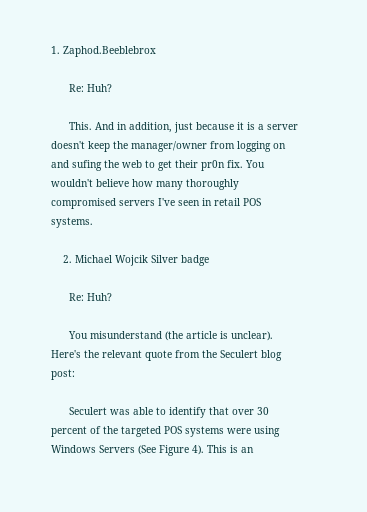1. Zaphod.Beeblebrox

      Re: Huh?

      This. And in addition, just because it is a server doesn't keep the manager/owner from logging on and sufing the web to get their pr0n fix. You wouldn't believe how many thoroughly compromised servers I've seen in retail POS systems.

    2. Michael Wojcik Silver badge

      Re: Huh?

      You misunderstand (the article is unclear). Here's the relevant quote from the Seculert blog post:

      Seculert was able to identify that over 30 percent of the targeted POS systems were using Windows Servers (See Figure 4). This is an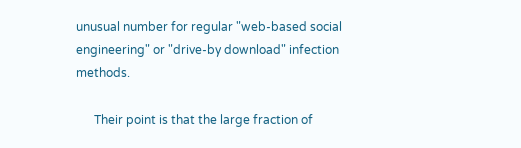unusual number for regular "web-based social engineering" or "drive-by download" infection methods.

      Their point is that the large fraction of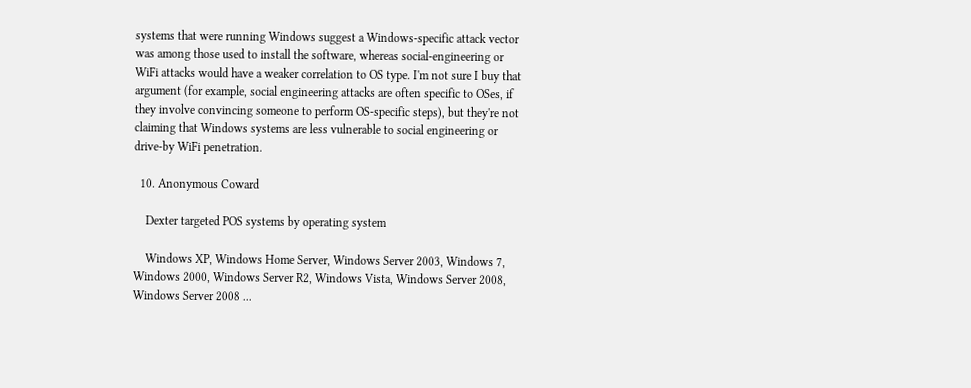systems that were running Windows suggest a Windows-specific attack vector was among those used to install the software, whereas social-engineering or WiFi attacks would have a weaker correlation to OS type. I'm not sure I buy that argument (for example, social engineering attacks are often specific to OSes, if they involve convincing someone to perform OS-specific steps), but they're not claiming that Windows systems are less vulnerable to social engineering or drive-by WiFi penetration.

  10. Anonymous Coward

    Dexter targeted POS systems by operating system

    Windows XP, Windows Home Server, Windows Server 2003, Windows 7, Windows 2000, Windows Server R2, Windows Vista, Windows Server 2008, Windows Server 2008 ...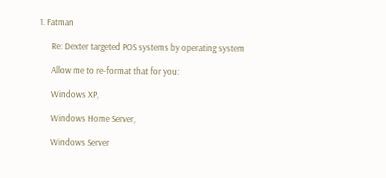1. Fatman

      Re: Dexter targeted POS systems by operating system

      Allow me to re-format that for you:

      Windows XP,

      Windows Home Server,

      Windows Server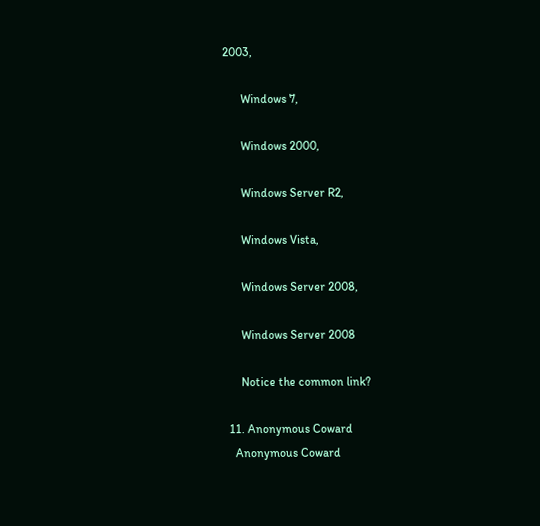2003,

      Windows 7,

      Windows 2000,

      Windows Server R2,

      Windows Vista,

      Windows Server 2008,

      Windows Server 2008

      Notice the common link?

  11. Anonymous Coward
    Anonymous Coward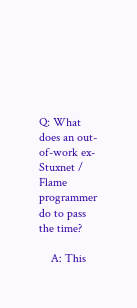Q: What does an out-of-work ex-Stuxnet / Flame programmer do to pass the time?

    A: This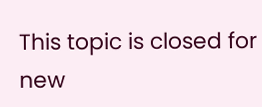This topic is closed for new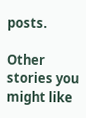posts.

Other stories you might like